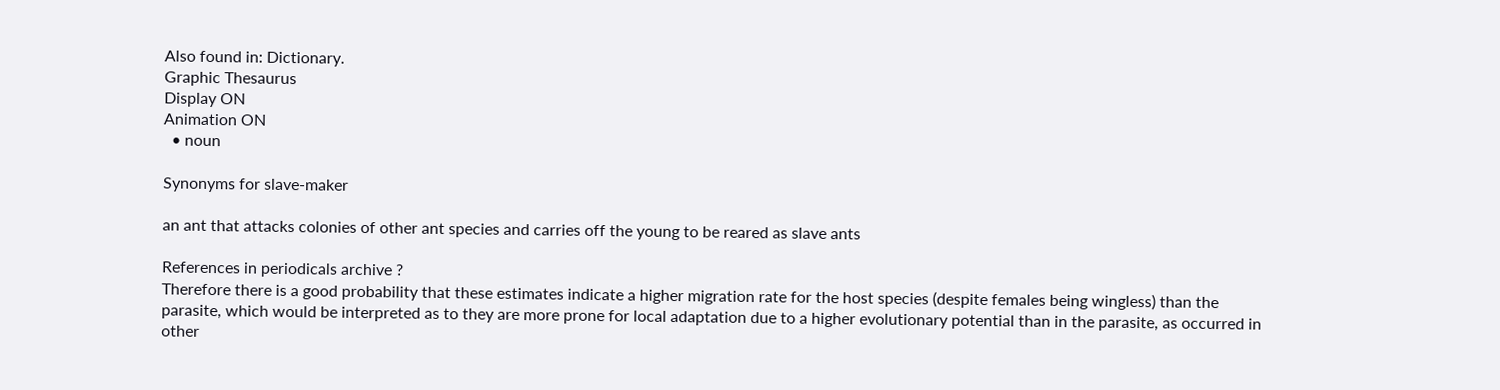Also found in: Dictionary.
Graphic Thesaurus
Display ON
Animation ON
  • noun

Synonyms for slave-maker

an ant that attacks colonies of other ant species and carries off the young to be reared as slave ants

References in periodicals archive ?
Therefore there is a good probability that these estimates indicate a higher migration rate for the host species (despite females being wingless) than the parasite, which would be interpreted as to they are more prone for local adaptation due to a higher evolutionary potential than in the parasite, as occurred in other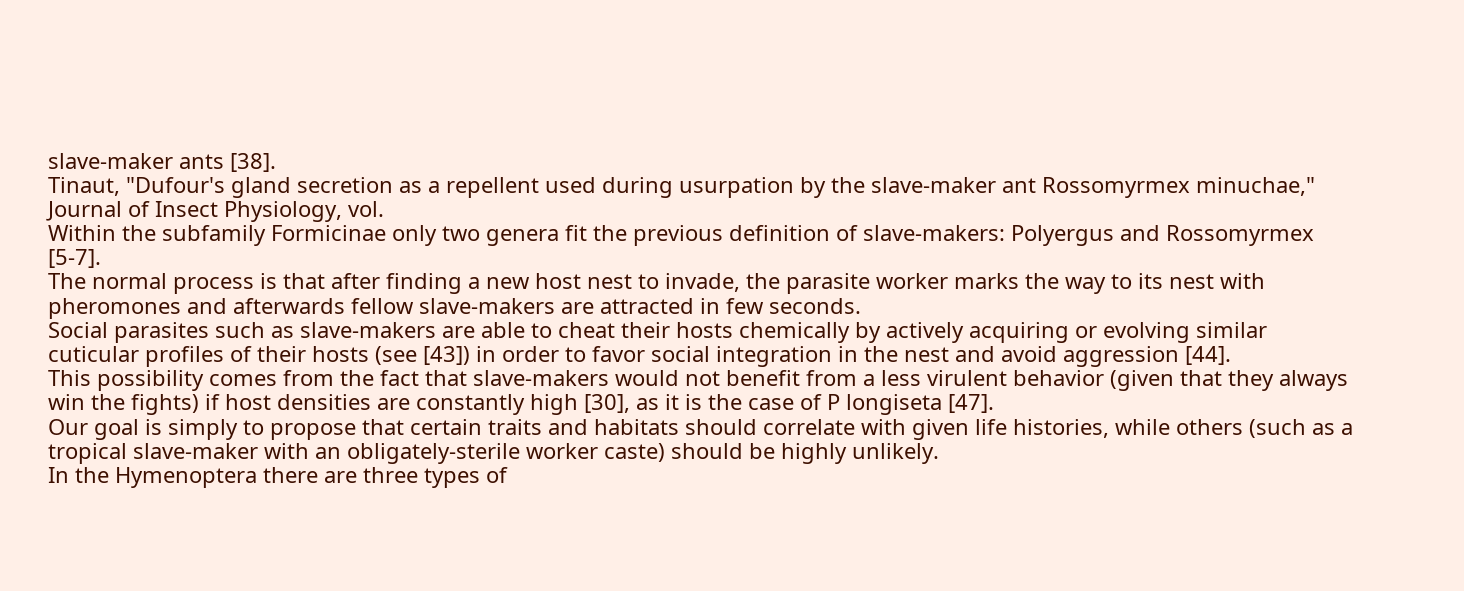slave-maker ants [38].
Tinaut, "Dufour's gland secretion as a repellent used during usurpation by the slave-maker ant Rossomyrmex minuchae," Journal of Insect Physiology, vol.
Within the subfamily Formicinae only two genera fit the previous definition of slave-makers: Polyergus and Rossomyrmex [5-7].
The normal process is that after finding a new host nest to invade, the parasite worker marks the way to its nest with pheromones and afterwards fellow slave-makers are attracted in few seconds.
Social parasites such as slave-makers are able to cheat their hosts chemically by actively acquiring or evolving similar cuticular profiles of their hosts (see [43]) in order to favor social integration in the nest and avoid aggression [44].
This possibility comes from the fact that slave-makers would not benefit from a less virulent behavior (given that they always win the fights) if host densities are constantly high [30], as it is the case of P longiseta [47].
Our goal is simply to propose that certain traits and habitats should correlate with given life histories, while others (such as a tropical slave-maker with an obligately-sterile worker caste) should be highly unlikely.
In the Hymenoptera there are three types of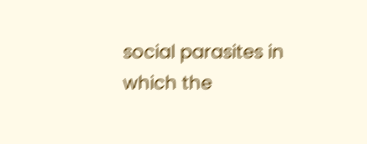social parasites in which the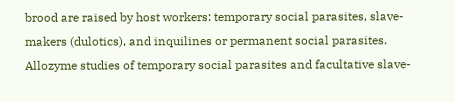brood are raised by host workers: temporary social parasites, slave-makers (dulotics), and inquilines or permanent social parasites.
Allozyme studies of temporary social parasites and facultative slave-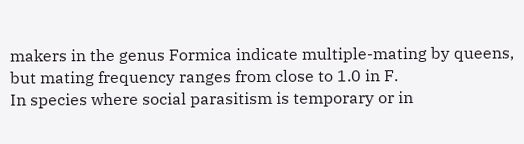makers in the genus Formica indicate multiple-mating by queens, but mating frequency ranges from close to 1.0 in F.
In species where social parasitism is temporary or in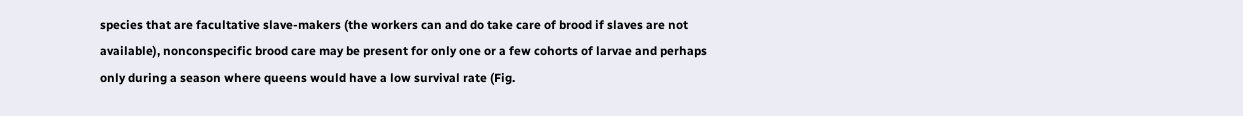species that are facultative slave-makers (the workers can and do take care of brood if slaves are not available), nonconspecific brood care may be present for only one or a few cohorts of larvae and perhaps only during a season where queens would have a low survival rate (Fig.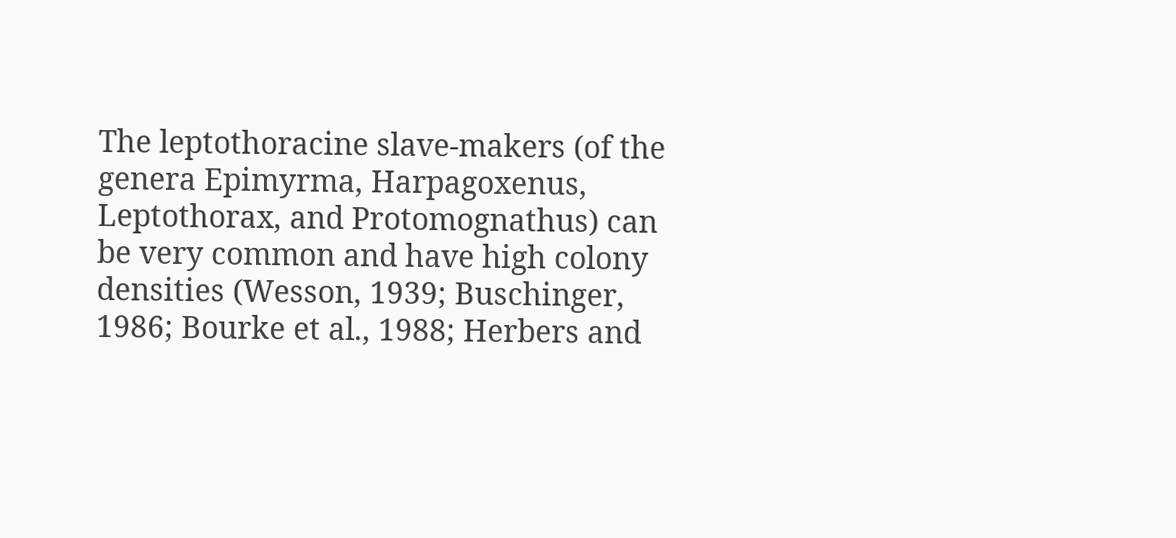The leptothoracine slave-makers (of the genera Epimyrma, Harpagoxenus, Leptothorax, and Protomognathus) can be very common and have high colony densities (Wesson, 1939; Buschinger, 1986; Bourke et al., 1988; Herbers and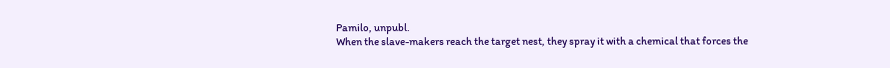Pamilo, unpubl.
When the slave-makers reach the target nest, they spray it with a chemical that forces the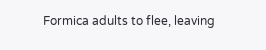Formica adults to flee, leaving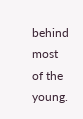behind most of the young.